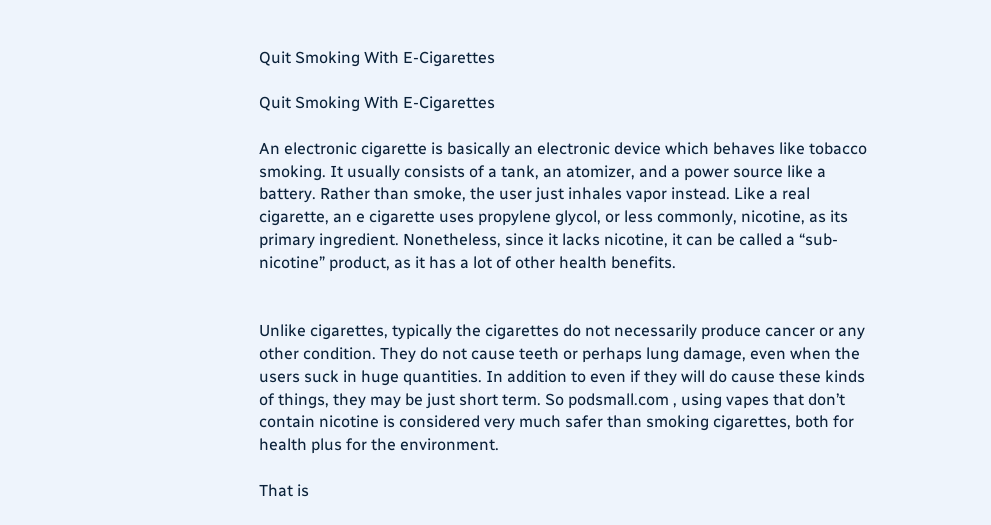Quit Smoking With E-Cigarettes

Quit Smoking With E-Cigarettes

An electronic cigarette is basically an electronic device which behaves like tobacco smoking. It usually consists of a tank, an atomizer, and a power source like a battery. Rather than smoke, the user just inhales vapor instead. Like a real cigarette, an e cigarette uses propylene glycol, or less commonly, nicotine, as its primary ingredient. Nonetheless, since it lacks nicotine, it can be called a “sub-nicotine” product, as it has a lot of other health benefits.


Unlike cigarettes, typically the cigarettes do not necessarily produce cancer or any other condition. They do not cause teeth or perhaps lung damage, even when the users suck in huge quantities. In addition to even if they will do cause these kinds of things, they may be just short term. So podsmall.com , using vapes that don’t contain nicotine is considered very much safer than smoking cigarettes, both for health plus for the environment.

That is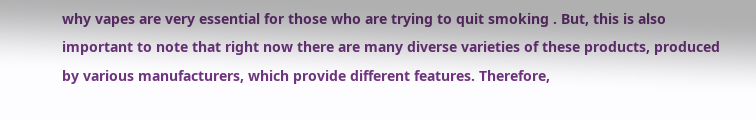why vapes are very essential for those who are trying to quit smoking . But, this is also important to note that right now there are many diverse varieties of these products, produced by various manufacturers, which provide different features. Therefore,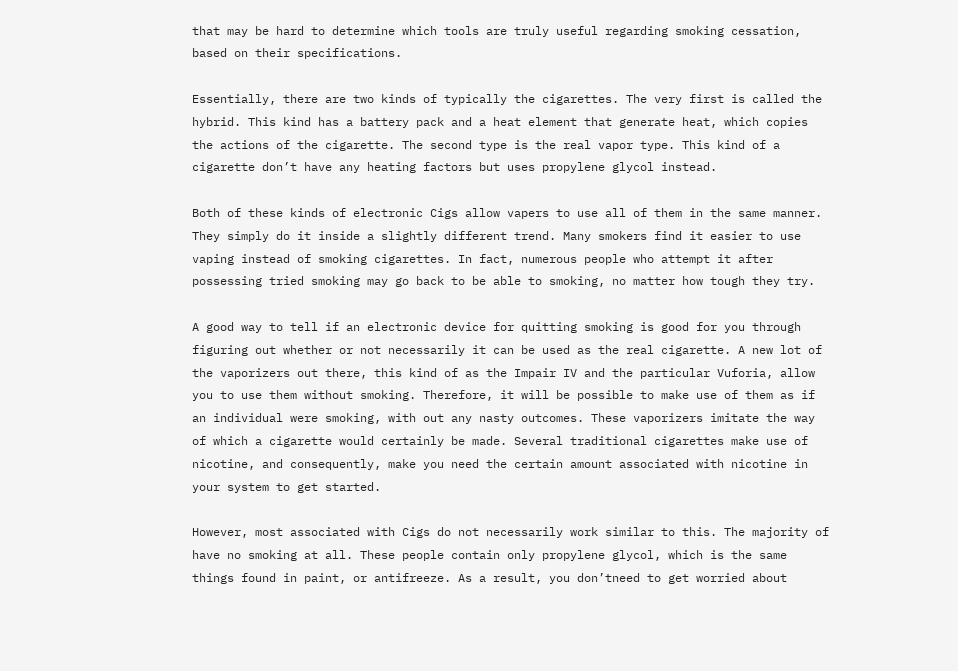that may be hard to determine which tools are truly useful regarding smoking cessation, based on their specifications.

Essentially, there are two kinds of typically the cigarettes. The very first is called the hybrid. This kind has a battery pack and a heat element that generate heat, which copies the actions of the cigarette. The second type is the real vapor type. This kind of a cigarette don’t have any heating factors but uses propylene glycol instead.

Both of these kinds of electronic Cigs allow vapers to use all of them in the same manner. They simply do it inside a slightly different trend. Many smokers find it easier to use vaping instead of smoking cigarettes. In fact, numerous people who attempt it after possessing tried smoking may go back to be able to smoking, no matter how tough they try.

A good way to tell if an electronic device for quitting smoking is good for you through figuring out whether or not necessarily it can be used as the real cigarette. A new lot of the vaporizers out there, this kind of as the Impair IV and the particular Vuforia, allow you to use them without smoking. Therefore, it will be possible to make use of them as if an individual were smoking, with out any nasty outcomes. These vaporizers imitate the way of which a cigarette would certainly be made. Several traditional cigarettes make use of nicotine, and consequently, make you need the certain amount associated with nicotine in your system to get started.

However, most associated with Cigs do not necessarily work similar to this. The majority of have no smoking at all. These people contain only propylene glycol, which is the same things found in paint, or antifreeze. As a result, you don’tneed to get worried about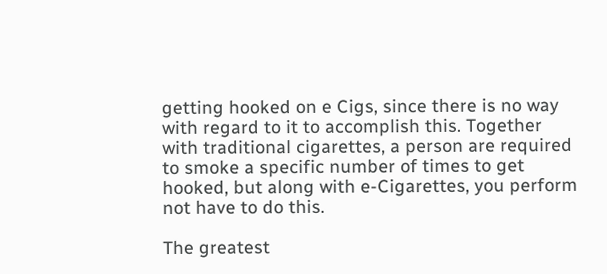getting hooked on e Cigs, since there is no way with regard to it to accomplish this. Together with traditional cigarettes, a person are required to smoke a specific number of times to get hooked, but along with e-Cigarettes, you perform not have to do this.

The greatest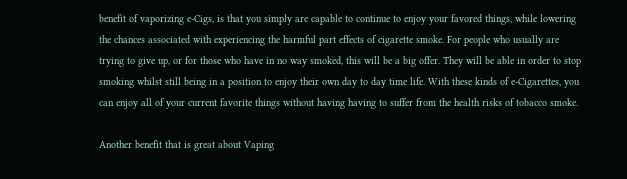benefit of vaporizing e-Cigs, is that you simply are capable to continue to enjoy your favored things, while lowering the chances associated with experiencing the harmful part effects of cigarette smoke. For people who usually are trying to give up, or for those who have in no way smoked, this will be a big offer. They will be able in order to stop smoking whilst still being in a position to enjoy their own day to day time life. With these kinds of e-Cigarettes, you can enjoy all of your current favorite things without having having to suffer from the health risks of tobacco smoke.

Another benefit that is great about Vaping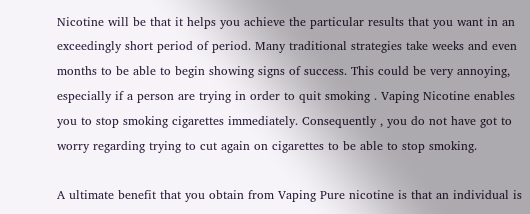Nicotine will be that it helps you achieve the particular results that you want in an exceedingly short period of period. Many traditional strategies take weeks and even months to be able to begin showing signs of success. This could be very annoying, especially if a person are trying in order to quit smoking . Vaping Nicotine enables you to stop smoking cigarettes immediately. Consequently , you do not have got to worry regarding trying to cut again on cigarettes to be able to stop smoking.

A ultimate benefit that you obtain from Vaping Pure nicotine is that an individual is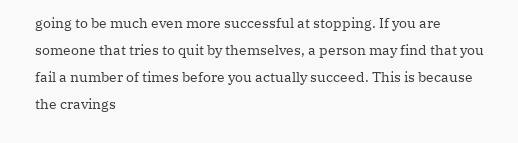going to be much even more successful at stopping. If you are someone that tries to quit by themselves, a person may find that you fail a number of times before you actually succeed. This is because the cravings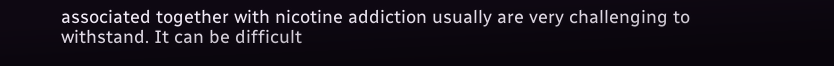associated together with nicotine addiction usually are very challenging to withstand. It can be difficult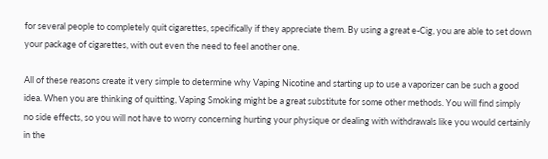for several people to completely quit cigarettes, specifically if they appreciate them. By using a great e-Cig, you are able to set down your package of cigarettes, with out even the need to feel another one.

All of these reasons create it very simple to determine why Vaping Nicotine and starting up to use a vaporizer can be such a good idea. When you are thinking of quitting, Vaping Smoking might be a great substitute for some other methods. You will find simply no side effects, so you will not have to worry concerning hurting your physique or dealing with withdrawals like you would certainly in the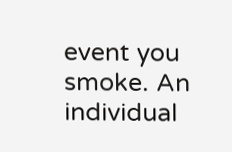event you smoke. An individual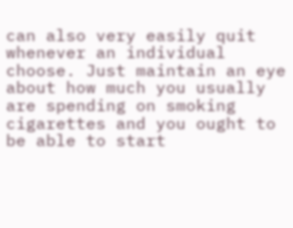can also very easily quit whenever an individual choose. Just maintain an eye about how much you usually are spending on smoking cigarettes and you ought to be able to start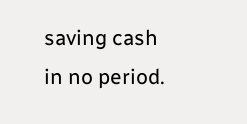saving cash in no period.